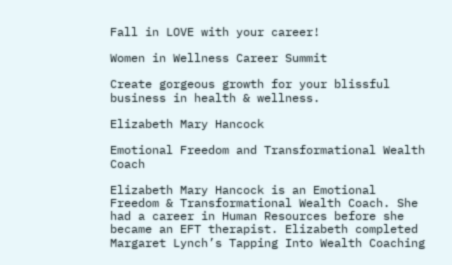Fall in LOVE with your career!

Women in Wellness Career Summit

Create gorgeous growth for your blissful business in health & wellness.

Elizabeth Mary Hancock

Emotional Freedom and Transformational Wealth Coach

Elizabeth Mary Hancock is an Emotional Freedom & Transformational Wealth Coach. She had a career in Human Resources before she became an EFT therapist. Elizabeth completed Margaret Lynch’s Tapping Into Wealth Coaching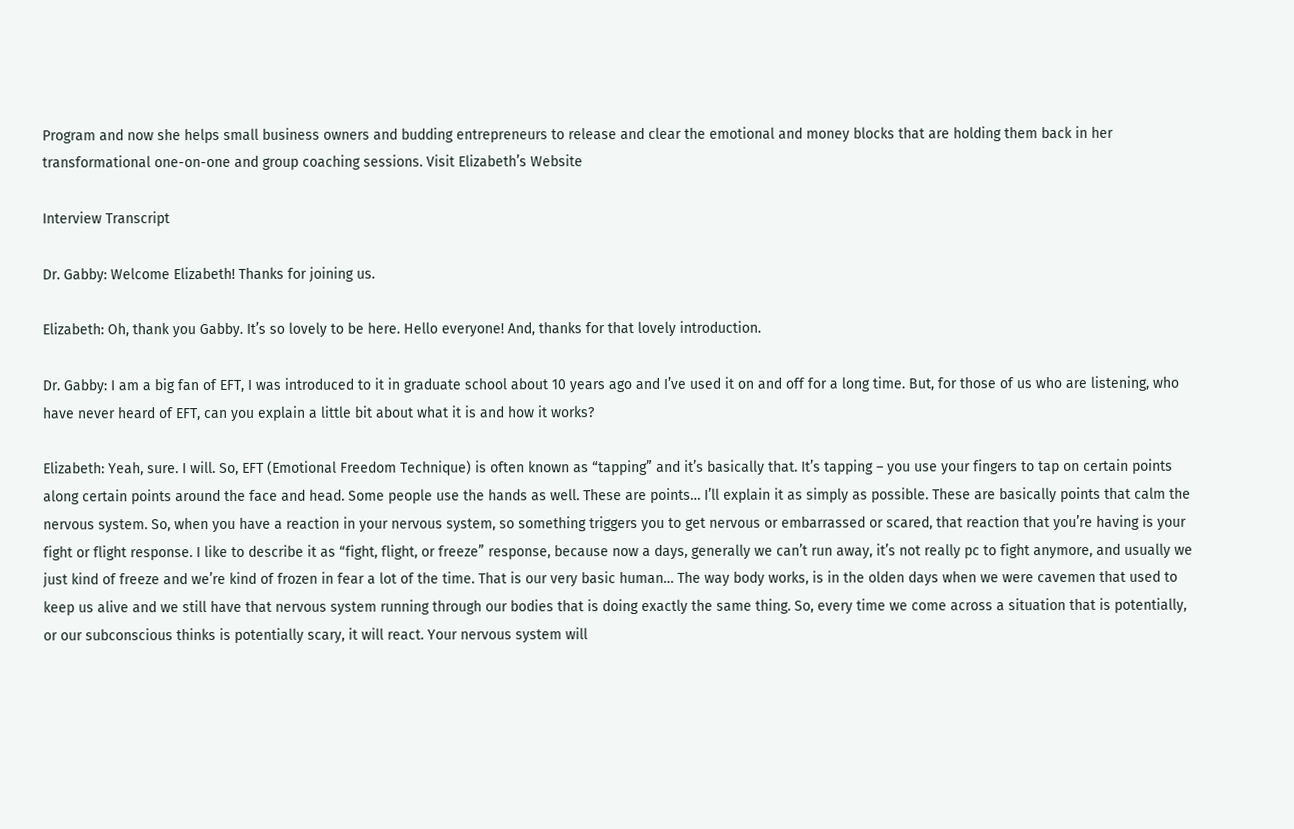Program and now she helps small business owners and budding entrepreneurs to release and clear the emotional and money blocks that are holding them back in her transformational one-on-one and group coaching sessions. Visit Elizabeth’s Website

Interview Transcript

Dr. Gabby: Welcome Elizabeth! Thanks for joining us.

Elizabeth: Oh, thank you Gabby. It’s so lovely to be here. Hello everyone! And, thanks for that lovely introduction.

Dr. Gabby: I am a big fan of EFT, I was introduced to it in graduate school about 10 years ago and I’ve used it on and off for a long time. But, for those of us who are listening, who have never heard of EFT, can you explain a little bit about what it is and how it works?

Elizabeth: Yeah, sure. I will. So, EFT (Emotional Freedom Technique) is often known as “tapping” and it’s basically that. It’s tapping – you use your fingers to tap on certain points along certain points around the face and head. Some people use the hands as well. These are points… I’ll explain it as simply as possible. These are basically points that calm the nervous system. So, when you have a reaction in your nervous system, so something triggers you to get nervous or embarrassed or scared, that reaction that you’re having is your fight or flight response. I like to describe it as “fight, flight, or freeze” response, because now a days, generally we can’t run away, it’s not really pc to fight anymore, and usually we just kind of freeze and we’re kind of frozen in fear a lot of the time. That is our very basic human… The way body works, is in the olden days when we were cavemen that used to keep us alive and we still have that nervous system running through our bodies that is doing exactly the same thing. So, every time we come across a situation that is potentially, or our subconscious thinks is potentially scary, it will react. Your nervous system will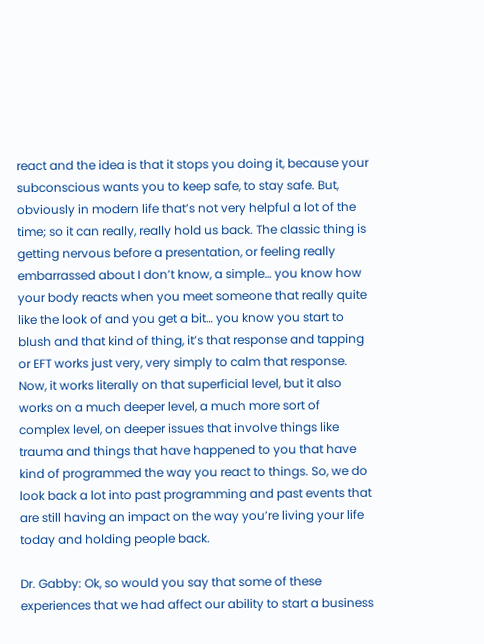react and the idea is that it stops you doing it, because your subconscious wants you to keep safe, to stay safe. But, obviously in modern life that’s not very helpful a lot of the time; so it can really, really hold us back. The classic thing is getting nervous before a presentation, or feeling really embarrassed about I don’t know, a simple… you know how your body reacts when you meet someone that really quite like the look of and you get a bit… you know you start to blush and that kind of thing, it’s that response and tapping or EFT works just very, very simply to calm that response. Now, it works literally on that superficial level, but it also works on a much deeper level, a much more sort of complex level, on deeper issues that involve things like trauma and things that have happened to you that have kind of programmed the way you react to things. So, we do look back a lot into past programming and past events that are still having an impact on the way you’re living your life today and holding people back.

Dr. Gabby: Ok, so would you say that some of these experiences that we had affect our ability to start a business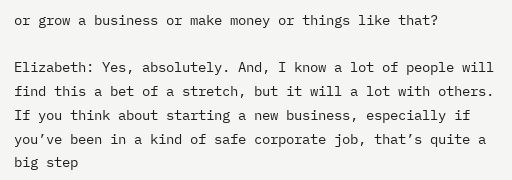or grow a business or make money or things like that?

Elizabeth: Yes, absolutely. And, I know a lot of people will find this a bet of a stretch, but it will a lot with others. If you think about starting a new business, especially if you’ve been in a kind of safe corporate job, that’s quite a big step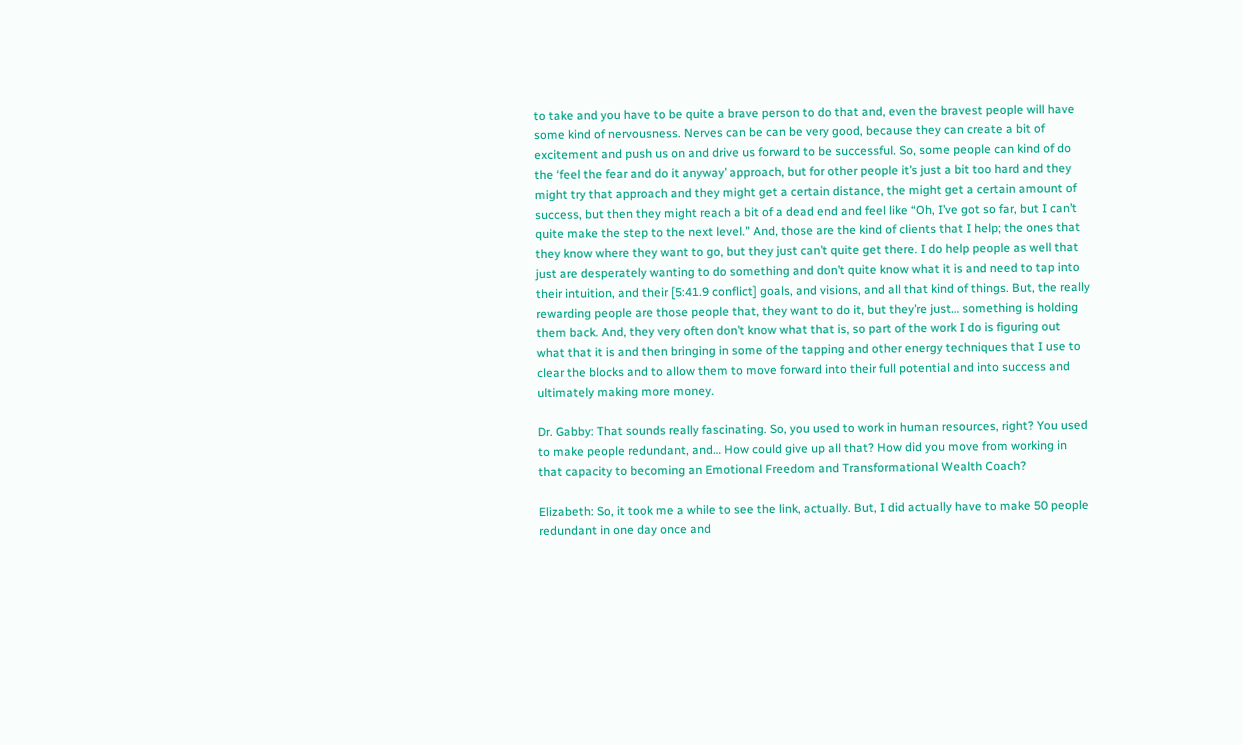to take and you have to be quite a brave person to do that and, even the bravest people will have some kind of nervousness. Nerves can be can be very good, because they can create a bit of excitement and push us on and drive us forward to be successful. So, some people can kind of do the ‘feel the fear and do it anyway’ approach, but for other people it’s just a bit too hard and they might try that approach and they might get a certain distance, the might get a certain amount of success, but then they might reach a bit of a dead end and feel like “Oh, I’ve got so far, but I can’t quite make the step to the next level.” And, those are the kind of clients that I help; the ones that they know where they want to go, but they just can’t quite get there. I do help people as well that just are desperately wanting to do something and don’t quite know what it is and need to tap into their intuition, and their [5:41.9 conflict] goals, and visions, and all that kind of things. But, the really rewarding people are those people that, they want to do it, but they’re just… something is holding them back. And, they very often don’t know what that is, so part of the work I do is figuring out what that it is and then bringing in some of the tapping and other energy techniques that I use to clear the blocks and to allow them to move forward into their full potential and into success and ultimately making more money.

Dr. Gabby: That sounds really fascinating. So, you used to work in human resources, right? You used to make people redundant, and… How could give up all that? How did you move from working in that capacity to becoming an Emotional Freedom and Transformational Wealth Coach?

Elizabeth: So, it took me a while to see the link, actually. But, I did actually have to make 50 people redundant in one day once and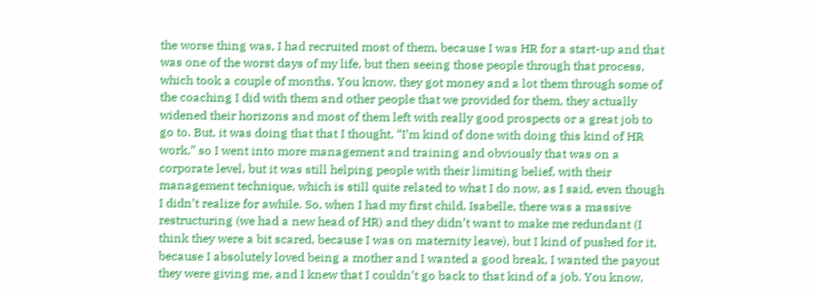the worse thing was, I had recruited most of them, because I was HR for a start-up and that was one of the worst days of my life, but then seeing those people through that process, which took a couple of months. You know, they got money and a lot them through some of the coaching I did with them and other people that we provided for them, they actually widened their horizons and most of them left with really good prospects or a great job to go to. But, it was doing that that I thought, “I’m kind of done with doing this kind of HR work,” so I went into more management and training and obviously that was on a corporate level, but it was still helping people with their limiting belief, with their management technique, which is still quite related to what I do now, as I said, even though I didn’t realize for awhile. So, when I had my first child, Isabelle, there was a massive restructuring (we had a new head of HR) and they didn’t want to make me redundant (I think they were a bit scared, because I was on maternity leave), but I kind of pushed for it, because I absolutely loved being a mother and I wanted a good break, I wanted the payout they were giving me, and I knew that I couldn’t go back to that kind of a job. You know,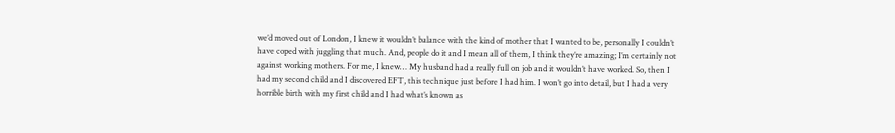we’d moved out of London, I knew it wouldn’t balance with the kind of mother that I wanted to be, personally I couldn’t have coped with juggling that much. And, people do it and I mean all of them, I think they’re amazing; I’m certainly not against working mothers. For me, I knew… My husband had a really full on job and it wouldn’t have worked. So, then I had my second child and I discovered EFT, this technique just before I had him. I won’t go into detail, but I had a very horrible birth with my first child and I had what’s known as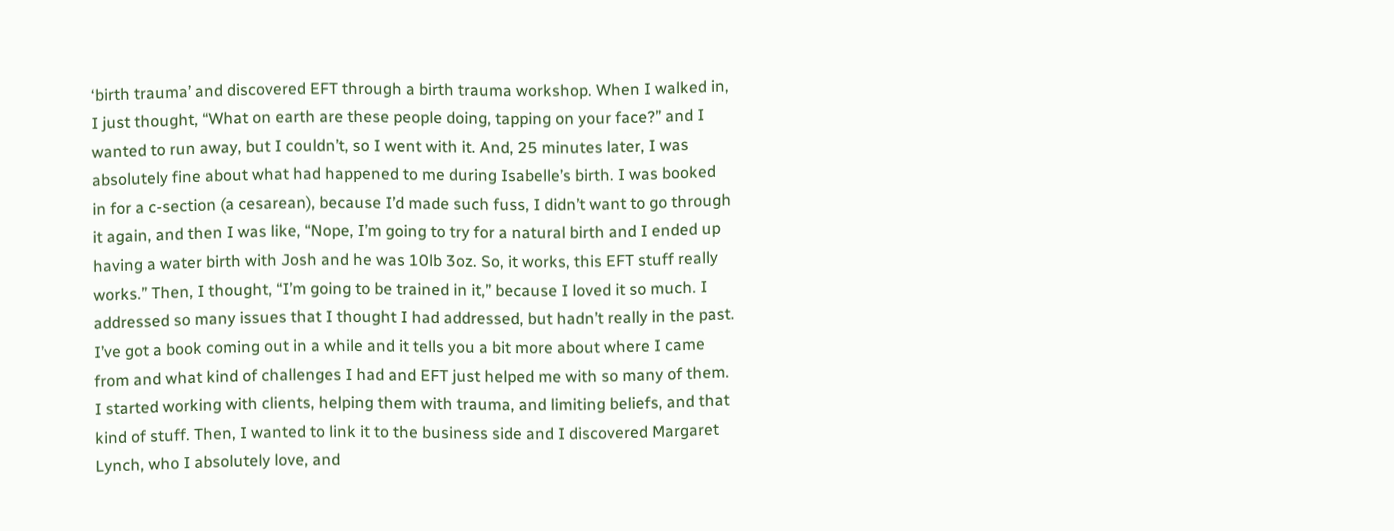‘birth trauma’ and discovered EFT through a birth trauma workshop. When I walked in, I just thought, “What on earth are these people doing, tapping on your face?” and I wanted to run away, but I couldn’t, so I went with it. And, 25 minutes later, I was absolutely fine about what had happened to me during Isabelle’s birth. I was booked in for a c-section (a cesarean), because I’d made such fuss, I didn’t want to go through it again, and then I was like, “Nope, I’m going to try for a natural birth and I ended up having a water birth with Josh and he was 10lb 3oz. So, it works, this EFT stuff really works.” Then, I thought, “I’m going to be trained in it,” because I loved it so much. I addressed so many issues that I thought I had addressed, but hadn’t really in the past. I’ve got a book coming out in a while and it tells you a bit more about where I came from and what kind of challenges I had and EFT just helped me with so many of them. I started working with clients, helping them with trauma, and limiting beliefs, and that kind of stuff. Then, I wanted to link it to the business side and I discovered Margaret Lynch, who I absolutely love, and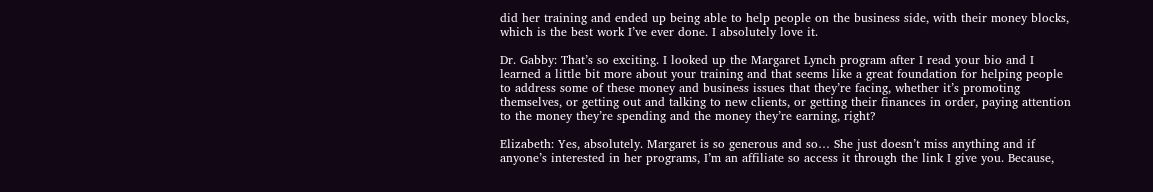did her training and ended up being able to help people on the business side, with their money blocks, which is the best work I’ve ever done. I absolutely love it.

Dr. Gabby: That’s so exciting. I looked up the Margaret Lynch program after I read your bio and I learned a little bit more about your training and that seems like a great foundation for helping people to address some of these money and business issues that they’re facing, whether it’s promoting themselves, or getting out and talking to new clients, or getting their finances in order, paying attention to the money they’re spending and the money they’re earning, right?

Elizabeth: Yes, absolutely. Margaret is so generous and so… She just doesn’t miss anything and if anyone’s interested in her programs, I’m an affiliate so access it through the link I give you. Because,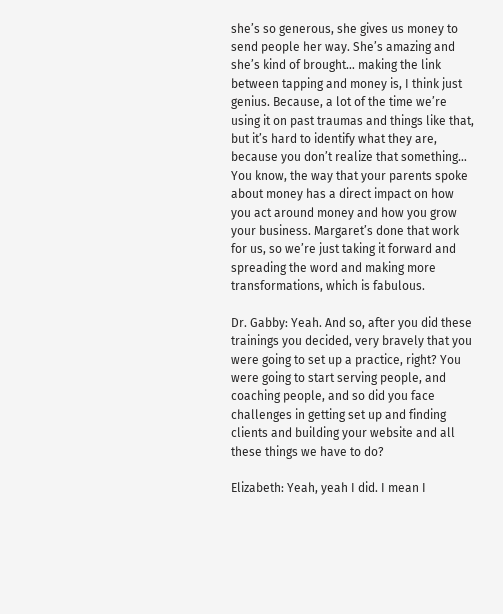she’s so generous, she gives us money to send people her way. She’s amazing and she’s kind of brought… making the link between tapping and money is, I think just genius. Because, a lot of the time we’re using it on past traumas and things like that, but it’s hard to identify what they are, because you don’t realize that something… You know, the way that your parents spoke about money has a direct impact on how you act around money and how you grow your business. Margaret’s done that work for us, so we’re just taking it forward and spreading the word and making more transformations, which is fabulous.

Dr. Gabby: Yeah. And so, after you did these trainings you decided, very bravely that you were going to set up a practice, right? You were going to start serving people, and coaching people, and so did you face challenges in getting set up and finding clients and building your website and all these things we have to do?

Elizabeth: Yeah, yeah I did. I mean I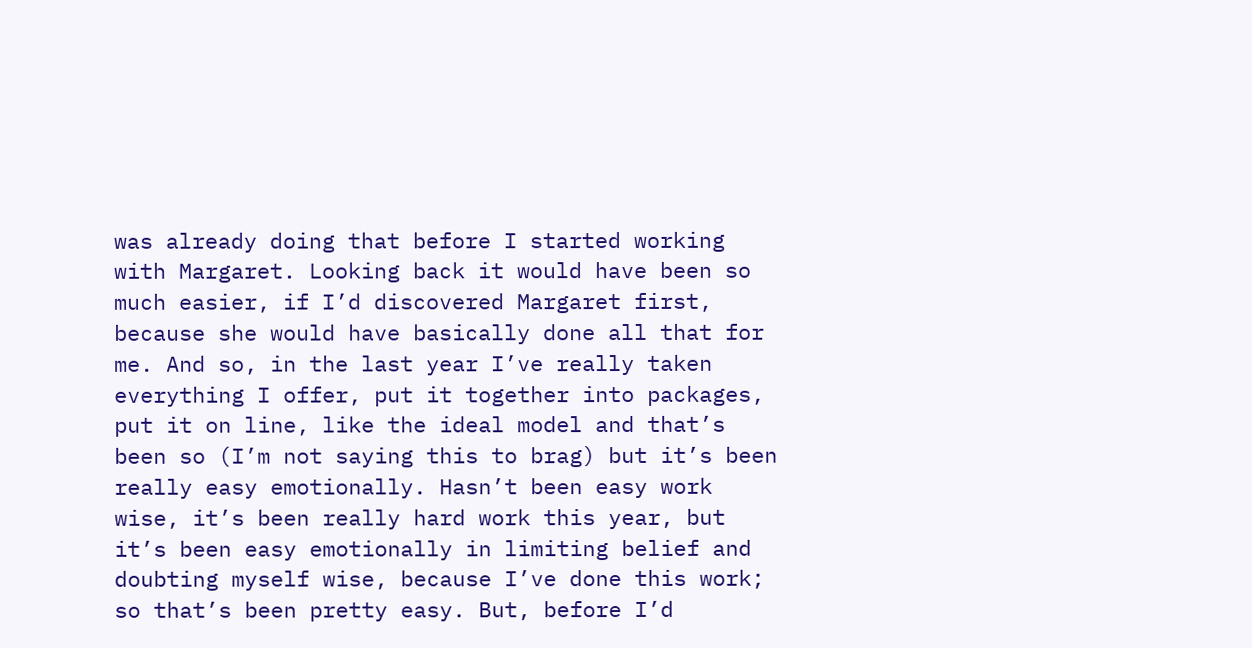was already doing that before I started working with Margaret. Looking back it would have been so much easier, if I’d discovered Margaret first, because she would have basically done all that for me. And so, in the last year I’ve really taken everything I offer, put it together into packages, put it on line, like the ideal model and that’s been so (I’m not saying this to brag) but it’s been really easy emotionally. Hasn’t been easy work wise, it’s been really hard work this year, but it’s been easy emotionally in limiting belief and doubting myself wise, because I’ve done this work; so that’s been pretty easy. But, before I’d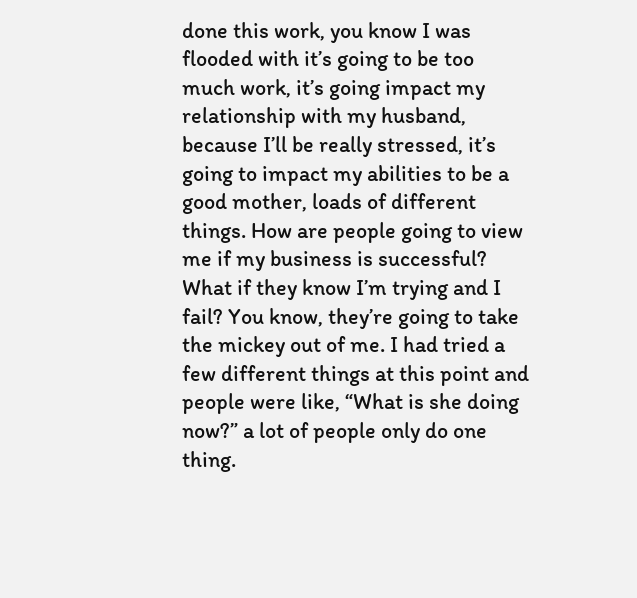done this work, you know I was flooded with it’s going to be too much work, it’s going impact my relationship with my husband, because I’ll be really stressed, it’s going to impact my abilities to be a good mother, loads of different things. How are people going to view me if my business is successful? What if they know I’m trying and I fail? You know, they’re going to take the mickey out of me. I had tried a few different things at this point and people were like, “What is she doing now?” a lot of people only do one thing.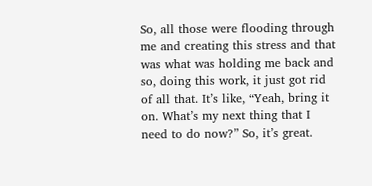So, all those were flooding through me and creating this stress and that was what was holding me back and so, doing this work, it just got rid of all that. It’s like, “Yeah, bring it on. What’s my next thing that I need to do now?” So, it’s great.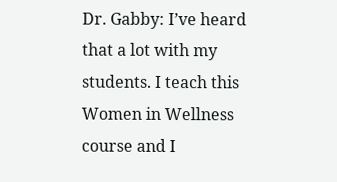Dr. Gabby: I’ve heard that a lot with my students. I teach this Women in Wellness course and I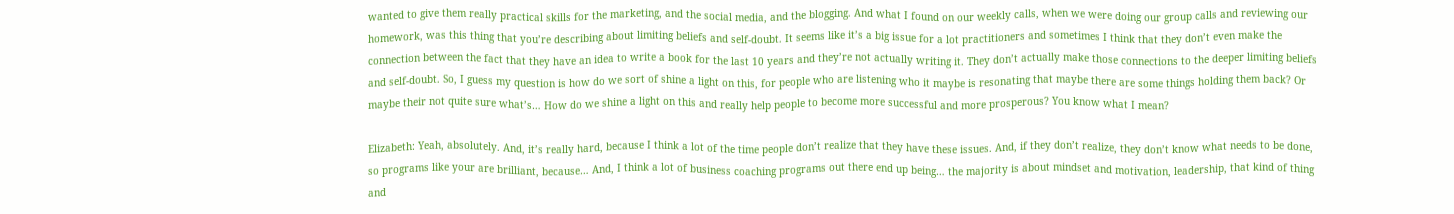wanted to give them really practical skills for the marketing, and the social media, and the blogging. And what I found on our weekly calls, when we were doing our group calls and reviewing our homework, was this thing that you’re describing about limiting beliefs and self-doubt. It seems like it’s a big issue for a lot practitioners and sometimes I think that they don’t even make the connection between the fact that they have an idea to write a book for the last 10 years and they’re not actually writing it. They don’t actually make those connections to the deeper limiting beliefs and self-doubt. So, I guess my question is how do we sort of shine a light on this, for people who are listening who it maybe is resonating that maybe there are some things holding them back? Or maybe their not quite sure what’s… How do we shine a light on this and really help people to become more successful and more prosperous? You know what I mean?

Elizabeth: Yeah, absolutely. And, it’s really hard, because I think a lot of the time people don’t realize that they have these issues. And, if they don’t realize, they don’t know what needs to be done, so programs like your are brilliant, because… And, I think a lot of business coaching programs out there end up being… the majority is about mindset and motivation, leadership, that kind of thing and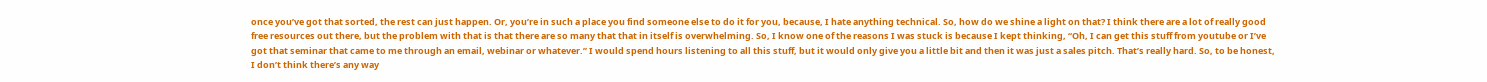once you’ve got that sorted, the rest can just happen. Or, you’re in such a place you find someone else to do it for you, because, I hate anything technical. So, how do we shine a light on that? I think there are a lot of really good free resources out there, but the problem with that is that there are so many that that in itself is overwhelming. So, I know one of the reasons I was stuck is because I kept thinking, “Oh, I can get this stuff from youtube or I’ve got that seminar that came to me through an email, webinar or whatever.” I would spend hours listening to all this stuff, but it would only give you a little bit and then it was just a sales pitch. That’s really hard. So, to be honest, I don’t think there’s any way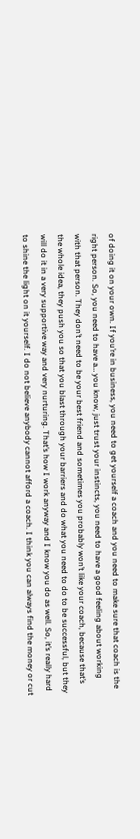of doing it on your own. If you’re in business, you need to get yourself a coach and you need to make sure that coach is the right person. So, you need to have a… you know, just trust your instincts, you need to have a good feeling about working with that person. They don’t need to be your best friend and sometimes you probably won’t like your coach, because that’s the whole idea, they push you so that you blast through your barriers and do what you need to do to be successful, but they will do it in a very supportive way and very nurturing. That’s how I work anyway and I know you do as well. So, it’s really hard to shine the light on it yourself. I do not believe anybody cannot afford a coach. I think you can always find the money or cut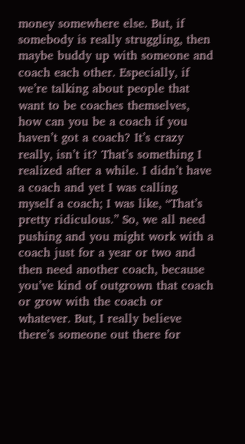money somewhere else. But, if somebody is really struggling, then maybe buddy up with someone and coach each other. Especially, if we’re talking about people that want to be coaches themselves, how can you be a coach if you haven’t got a coach? It’s crazy really, isn’t it? That’s something I realized after a while. I didn’t have a coach and yet I was calling myself a coach; I was like, “That’s pretty ridiculous.” So, we all need pushing and you might work with a coach just for a year or two and then need another coach, because you’ve kind of outgrown that coach or grow with the coach or whatever. But, I really believe there’s someone out there for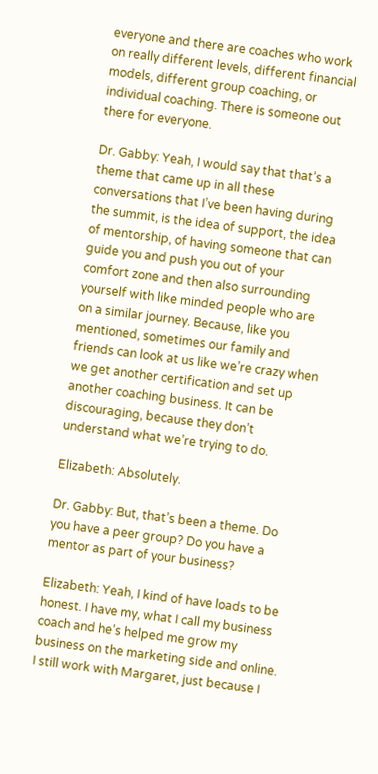everyone and there are coaches who work on really different levels, different financial models, different group coaching, or individual coaching. There is someone out there for everyone.

Dr. Gabby: Yeah, I would say that that’s a theme that came up in all these conversations that I’ve been having during the summit, is the idea of support, the idea of mentorship, of having someone that can guide you and push you out of your comfort zone and then also surrounding yourself with like minded people who are on a similar journey. Because, like you mentioned, sometimes our family and friends can look at us like we’re crazy when we get another certification and set up another coaching business. It can be discouraging, because they don’t understand what we’re trying to do.

Elizabeth: Absolutely.

Dr. Gabby: But, that’s been a theme. Do you have a peer group? Do you have a mentor as part of your business?

Elizabeth: Yeah, I kind of have loads to be honest. I have my, what I call my business coach and he’s helped me grow my business on the marketing side and online. I still work with Margaret, just because I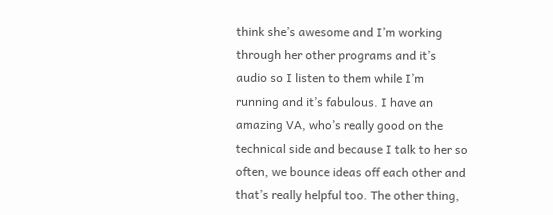think she’s awesome and I’m working through her other programs and it’s audio so I listen to them while I’m running and it’s fabulous. I have an amazing VA, who’s really good on the technical side and because I talk to her so often, we bounce ideas off each other and that’s really helpful too. The other thing,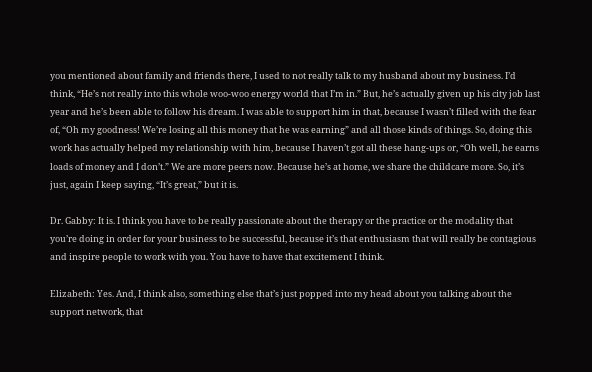you mentioned about family and friends there, I used to not really talk to my husband about my business. I’d think, “He’s not really into this whole woo-woo energy world that I’m in.” But, he’s actually given up his city job last year and he’s been able to follow his dream. I was able to support him in that, because I wasn’t filled with the fear of, “Oh my goodness! We’re losing all this money that he was earning” and all those kinds of things. So, doing this work has actually helped my relationship with him, because I haven’t got all these hang-ups or, “Oh well, he earns loads of money and I don’t.” We are more peers now. Because he’s at home, we share the childcare more. So, it’s just, again I keep saying, “It’s great,” but it is.

Dr. Gabby: It is. I think you have to be really passionate about the therapy or the practice or the modality that you’re doing in order for your business to be successful, because it’s that enthusiasm that will really be contagious and inspire people to work with you. You have to have that excitement I think.

Elizabeth: Yes. And, I think also, something else that’s just popped into my head about you talking about the support network, that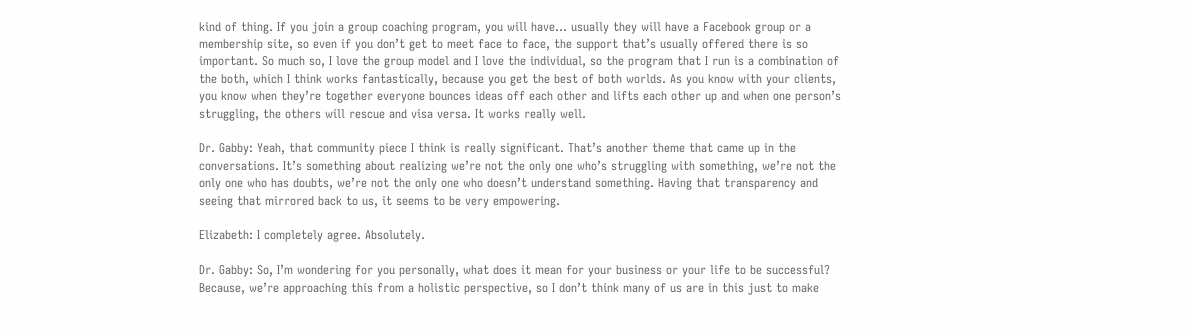kind of thing. If you join a group coaching program, you will have… usually they will have a Facebook group or a membership site, so even if you don’t get to meet face to face, the support that’s usually offered there is so important. So much so, I love the group model and I love the individual, so the program that I run is a combination of the both, which I think works fantastically, because you get the best of both worlds. As you know with your clients, you know when they’re together everyone bounces ideas off each other and lifts each other up and when one person’s struggling, the others will rescue and visa versa. It works really well.

Dr. Gabby: Yeah, that community piece I think is really significant. That’s another theme that came up in the conversations. It’s something about realizing we’re not the only one who’s struggling with something, we’re not the only one who has doubts, we’re not the only one who doesn’t understand something. Having that transparency and seeing that mirrored back to us, it seems to be very empowering.

Elizabeth: I completely agree. Absolutely.

Dr. Gabby: So, I’m wondering for you personally, what does it mean for your business or your life to be successful? Because, we’re approaching this from a holistic perspective, so I don’t think many of us are in this just to make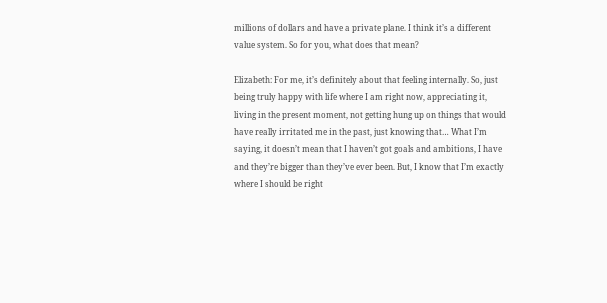millions of dollars and have a private plane. I think it’s a different value system. So for you, what does that mean?

Elizabeth: For me, it’s definitely about that feeling internally. So, just being truly happy with life where I am right now, appreciating it, living in the present moment, not getting hung up on things that would have really irritated me in the past, just knowing that… What I’m saying, it doesn’t mean that I haven’t got goals and ambitions, I have and they’re bigger than they’ve ever been. But, I know that I’m exactly where I should be right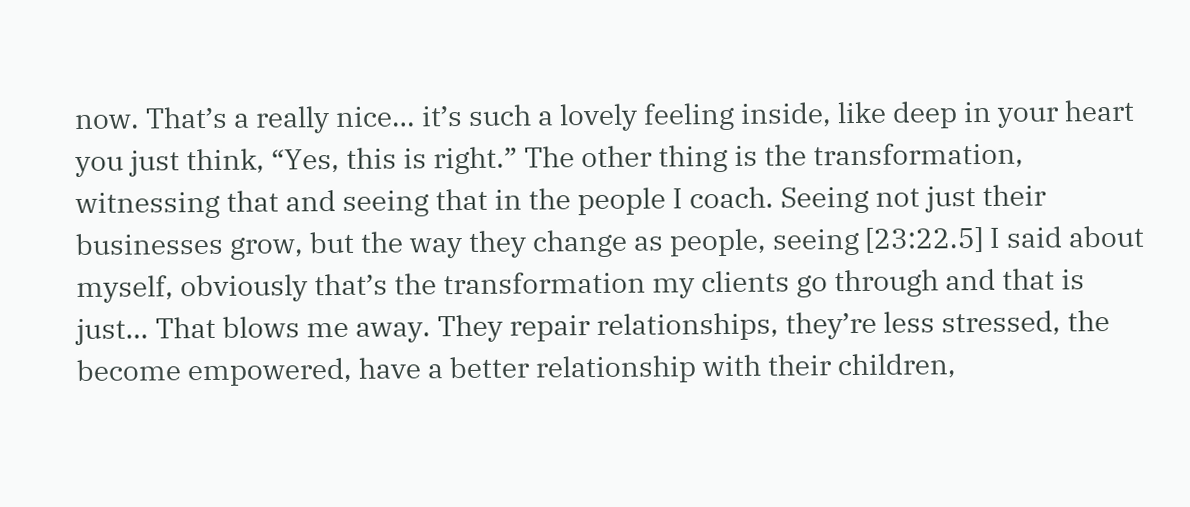now. That’s a really nice… it’s such a lovely feeling inside, like deep in your heart you just think, “Yes, this is right.” The other thing is the transformation, witnessing that and seeing that in the people I coach. Seeing not just their businesses grow, but the way they change as people, seeing [23:22.5] I said about myself, obviously that’s the transformation my clients go through and that is just… That blows me away. They repair relationships, they’re less stressed, the become empowered, have a better relationship with their children,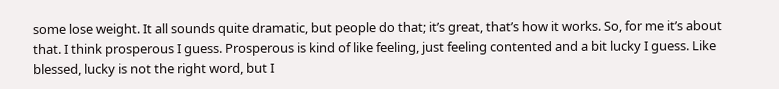some lose weight. It all sounds quite dramatic, but people do that; it’s great, that’s how it works. So, for me it’s about that. I think prosperous I guess. Prosperous is kind of like feeling, just feeling contented and a bit lucky I guess. Like blessed, lucky is not the right word, but I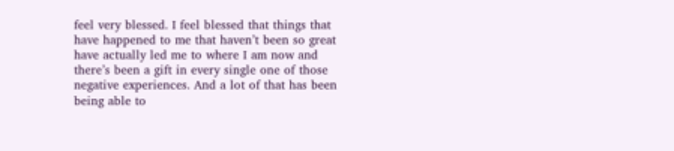feel very blessed. I feel blessed that things that have happened to me that haven’t been so great have actually led me to where I am now and there’s been a gift in every single one of those negative experiences. And a lot of that has been being able to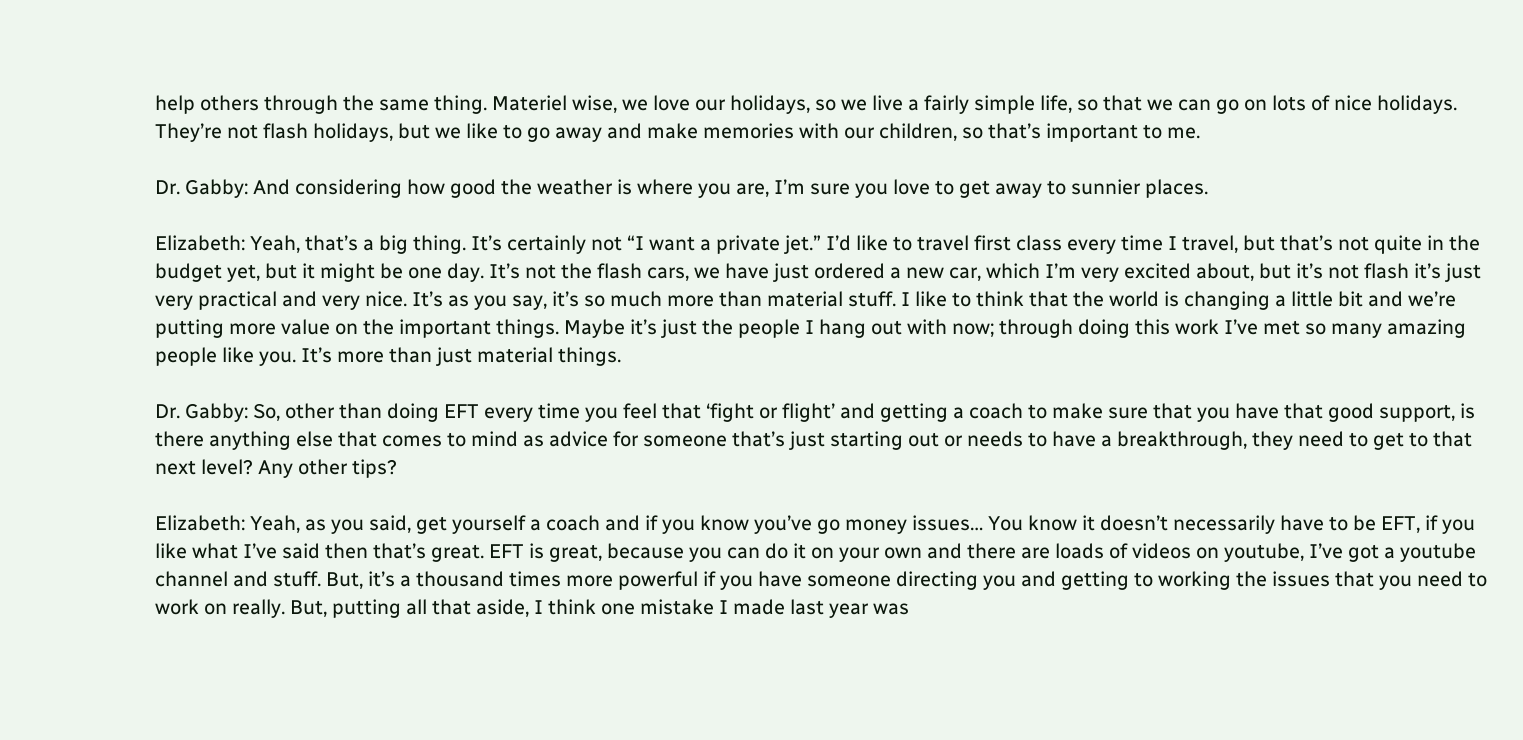help others through the same thing. Materiel wise, we love our holidays, so we live a fairly simple life, so that we can go on lots of nice holidays. They’re not flash holidays, but we like to go away and make memories with our children, so that’s important to me.

Dr. Gabby: And considering how good the weather is where you are, I’m sure you love to get away to sunnier places.

Elizabeth: Yeah, that’s a big thing. It’s certainly not “I want a private jet.” I’d like to travel first class every time I travel, but that’s not quite in the budget yet, but it might be one day. It’s not the flash cars, we have just ordered a new car, which I’m very excited about, but it’s not flash it’s just very practical and very nice. It’s as you say, it’s so much more than material stuff. I like to think that the world is changing a little bit and we’re putting more value on the important things. Maybe it’s just the people I hang out with now; through doing this work I’ve met so many amazing people like you. It’s more than just material things.

Dr. Gabby: So, other than doing EFT every time you feel that ‘fight or flight’ and getting a coach to make sure that you have that good support, is there anything else that comes to mind as advice for someone that’s just starting out or needs to have a breakthrough, they need to get to that next level? Any other tips?

Elizabeth: Yeah, as you said, get yourself a coach and if you know you’ve go money issues… You know it doesn’t necessarily have to be EFT, if you like what I’ve said then that’s great. EFT is great, because you can do it on your own and there are loads of videos on youtube, I’ve got a youtube channel and stuff. But, it’s a thousand times more powerful if you have someone directing you and getting to working the issues that you need to work on really. But, putting all that aside, I think one mistake I made last year was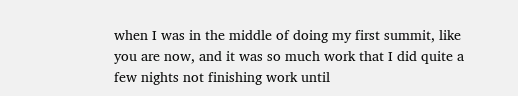when I was in the middle of doing my first summit, like you are now, and it was so much work that I did quite a few nights not finishing work until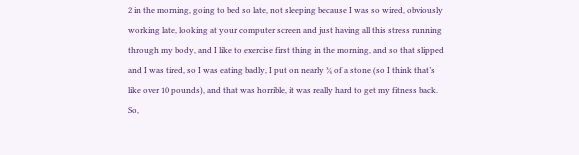2 in the morning, going to bed so late, not sleeping because I was so wired, obviously working late, looking at your computer screen and just having all this stress running through my body, and I like to exercise first thing in the morning, and so that slipped and I was tired, so I was eating badly, I put on nearly ¾ of a stone (so I think that’s like over 10 pounds), and that was horrible, it was really hard to get my fitness back. So,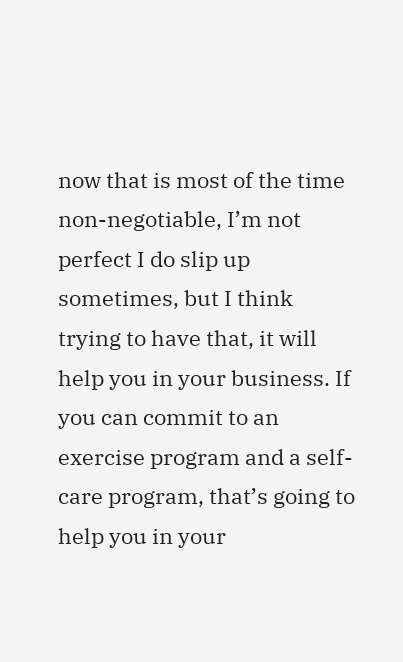now that is most of the time non-negotiable, I’m not perfect I do slip up sometimes, but I think trying to have that, it will help you in your business. If you can commit to an exercise program and a self-care program, that’s going to help you in your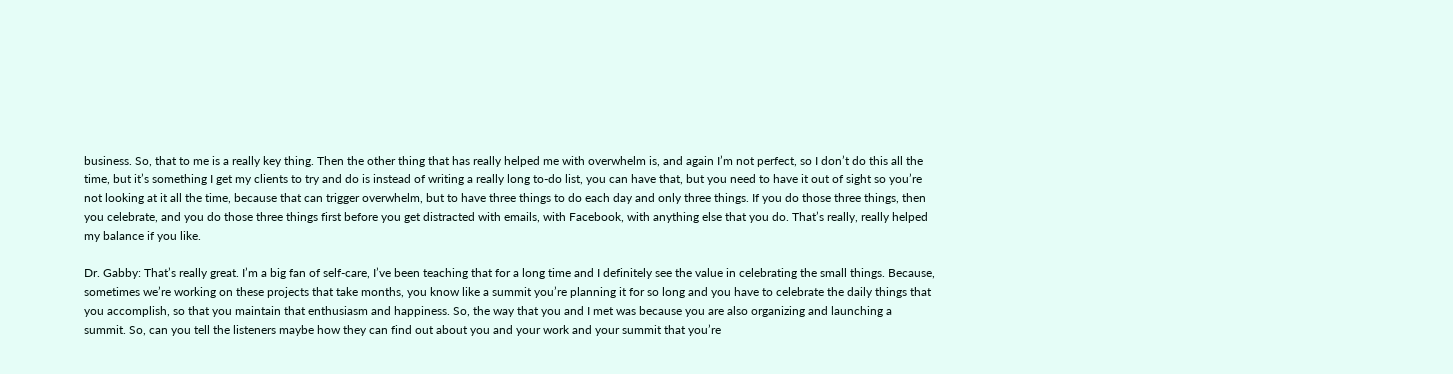business. So, that to me is a really key thing. Then the other thing that has really helped me with overwhelm is, and again I’m not perfect, so I don’t do this all the time, but it’s something I get my clients to try and do is instead of writing a really long to-do list, you can have that, but you need to have it out of sight so you’re not looking at it all the time, because that can trigger overwhelm, but to have three things to do each day and only three things. If you do those three things, then you celebrate, and you do those three things first before you get distracted with emails, with Facebook, with anything else that you do. That’s really, really helped my balance if you like.

Dr. Gabby: That’s really great. I’m a big fan of self-care, I’ve been teaching that for a long time and I definitely see the value in celebrating the small things. Because, sometimes we’re working on these projects that take months, you know like a summit you’re planning it for so long and you have to celebrate the daily things that you accomplish, so that you maintain that enthusiasm and happiness. So, the way that you and I met was because you are also organizing and launching a summit. So, can you tell the listeners maybe how they can find out about you and your work and your summit that you’re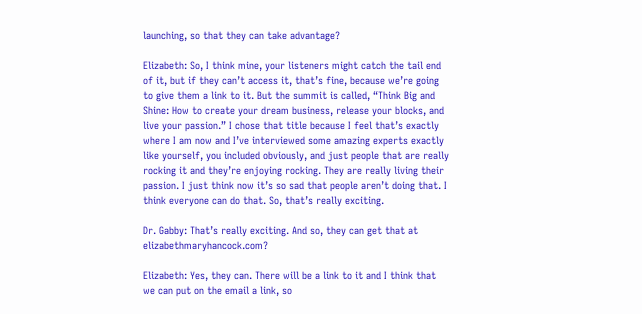launching, so that they can take advantage?

Elizabeth: So, I think mine, your listeners might catch the tail end of it, but if they can’t access it, that’s fine, because we’re going to give them a link to it. But the summit is called, “Think Big and Shine: How to create your dream business, release your blocks, and live your passion.” I chose that title because I feel that’s exactly where I am now and I’ve interviewed some amazing experts exactly like yourself, you included obviously, and just people that are really rocking it and they’re enjoying rocking. They are really living their passion. I just think now it’s so sad that people aren’t doing that. I think everyone can do that. So, that’s really exciting.

Dr. Gabby: That’s really exciting. And so, they can get that at elizabethmaryhancock.com?

Elizabeth: Yes, they can. There will be a link to it and I think that we can put on the email a link, so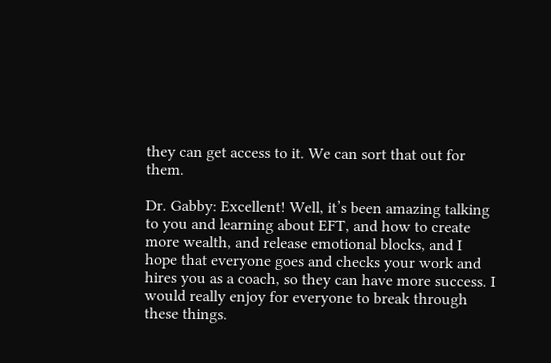they can get access to it. We can sort that out for them.

Dr. Gabby: Excellent! Well, it’s been amazing talking to you and learning about EFT, and how to create more wealth, and release emotional blocks, and I hope that everyone goes and checks your work and hires you as a coach, so they can have more success. I would really enjoy for everyone to break through these things.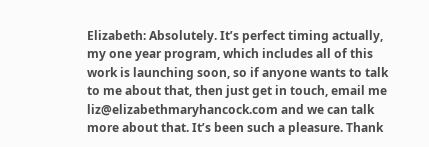Elizabeth: Absolutely. It’s perfect timing actually, my one year program, which includes all of this work is launching soon, so if anyone wants to talk to me about that, then just get in touch, email me liz@elizabethmaryhancock.com and we can talk more about that. It’s been such a pleasure. Thank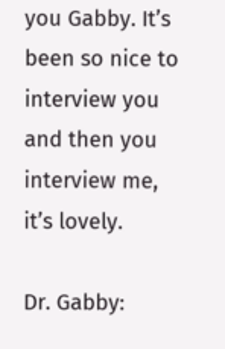you Gabby. It’s been so nice to interview you and then you interview me, it’s lovely.

Dr. Gabby: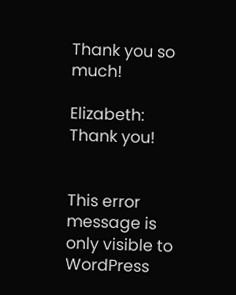Thank you so much!

Elizabeth: Thank you!


This error message is only visible to WordPress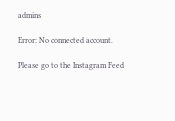admins

Error: No connected account.

Please go to the Instagram Feed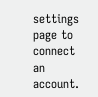settings page to connect an account.